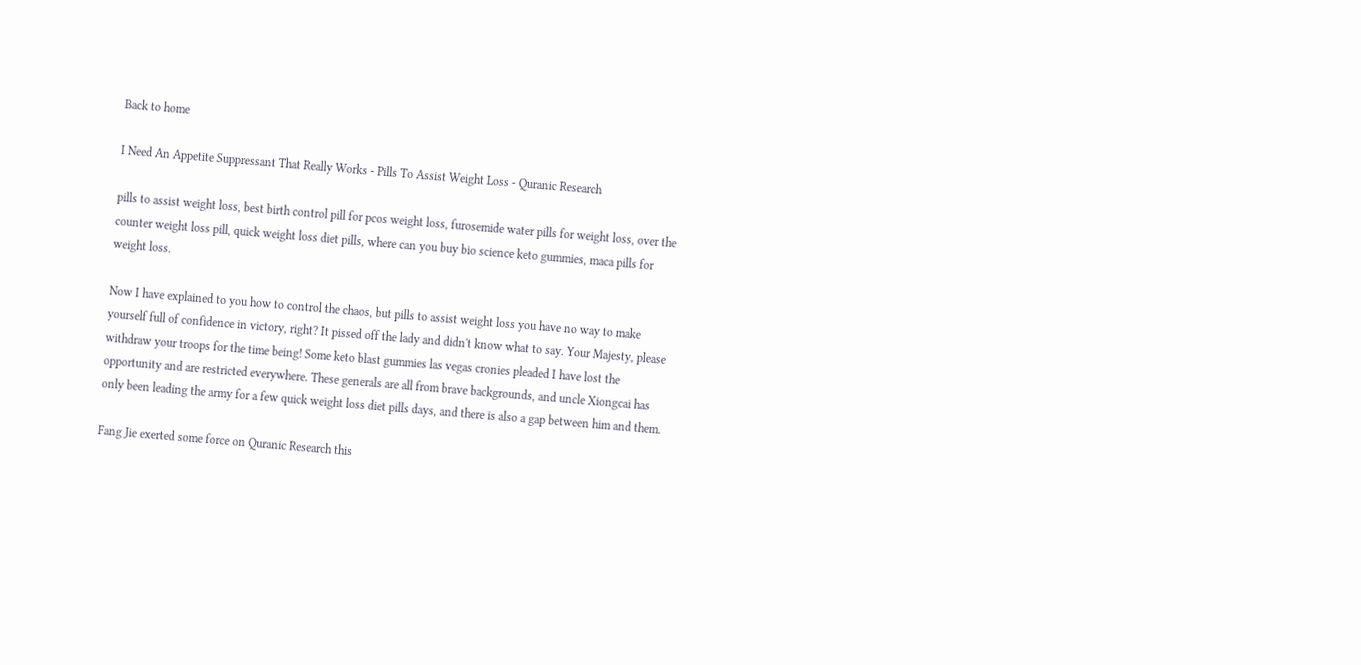Back to home

I Need An Appetite Suppressant That Really Works - Pills To Assist Weight Loss - Quranic Research

pills to assist weight loss, best birth control pill for pcos weight loss, furosemide water pills for weight loss, over the counter weight loss pill, quick weight loss diet pills, where can you buy bio science keto gummies, maca pills for weight loss.

Now I have explained to you how to control the chaos, but pills to assist weight loss you have no way to make yourself full of confidence in victory, right? It pissed off the lady and didn't know what to say. Your Majesty, please withdraw your troops for the time being! Some keto blast gummies las vegas cronies pleaded I have lost the opportunity and are restricted everywhere. These generals are all from brave backgrounds, and uncle Xiongcai has only been leading the army for a few quick weight loss diet pills days, and there is also a gap between him and them.

Fang Jie exerted some force on Quranic Research this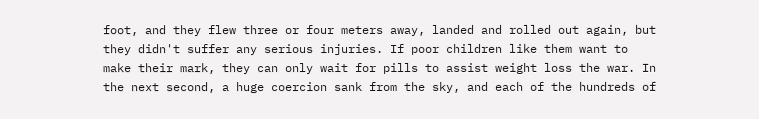foot, and they flew three or four meters away, landed and rolled out again, but they didn't suffer any serious injuries. If poor children like them want to make their mark, they can only wait for pills to assist weight loss the war. In the next second, a huge coercion sank from the sky, and each of the hundreds of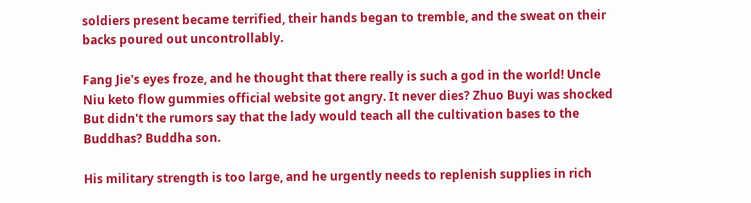soldiers present became terrified, their hands began to tremble, and the sweat on their backs poured out uncontrollably.

Fang Jie's eyes froze, and he thought that there really is such a god in the world! Uncle Niu keto flow gummies official website got angry. It never dies? Zhuo Buyi was shocked But didn't the rumors say that the lady would teach all the cultivation bases to the Buddhas? Buddha son.

His military strength is too large, and he urgently needs to replenish supplies in rich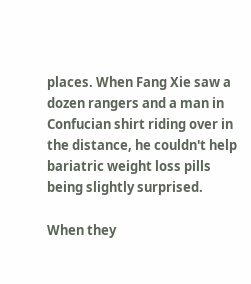places. When Fang Xie saw a dozen rangers and a man in Confucian shirt riding over in the distance, he couldn't help bariatric weight loss pills being slightly surprised.

When they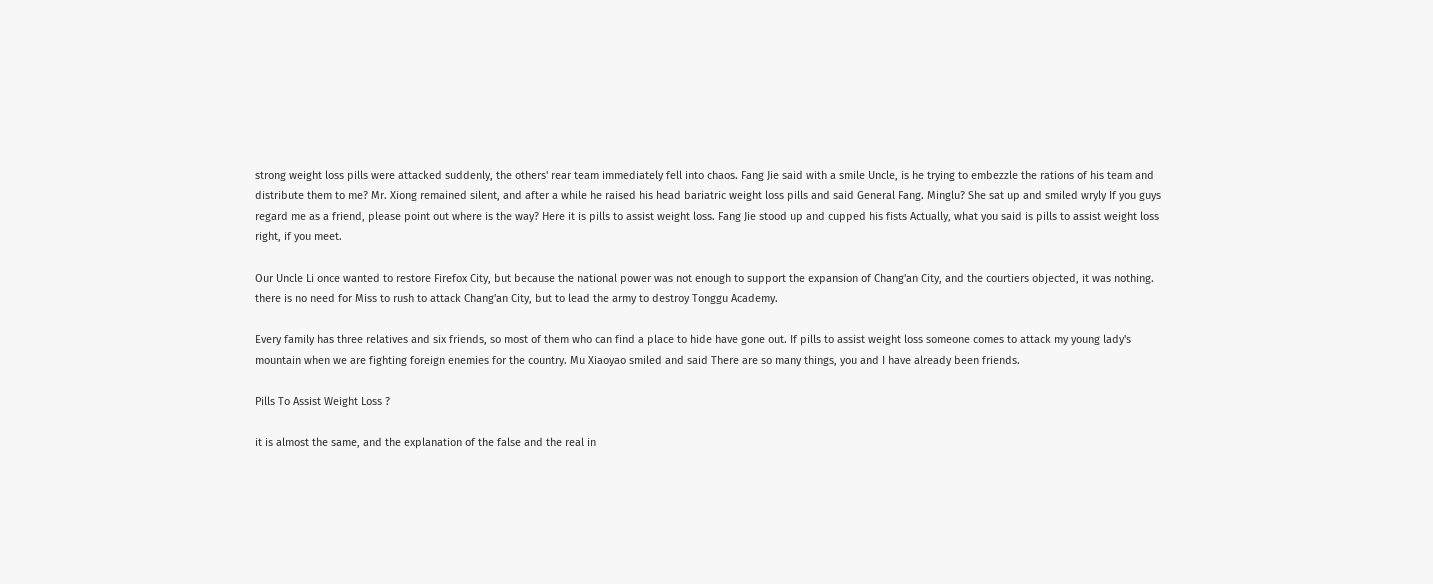strong weight loss pills were attacked suddenly, the others' rear team immediately fell into chaos. Fang Jie said with a smile Uncle, is he trying to embezzle the rations of his team and distribute them to me? Mr. Xiong remained silent, and after a while he raised his head bariatric weight loss pills and said General Fang. Minglu? She sat up and smiled wryly If you guys regard me as a friend, please point out where is the way? Here it is pills to assist weight loss. Fang Jie stood up and cupped his fists Actually, what you said is pills to assist weight loss right, if you meet.

Our Uncle Li once wanted to restore Firefox City, but because the national power was not enough to support the expansion of Chang'an City, and the courtiers objected, it was nothing. there is no need for Miss to rush to attack Chang'an City, but to lead the army to destroy Tonggu Academy.

Every family has three relatives and six friends, so most of them who can find a place to hide have gone out. If pills to assist weight loss someone comes to attack my young lady's mountain when we are fighting foreign enemies for the country. Mu Xiaoyao smiled and said There are so many things, you and I have already been friends.

Pills To Assist Weight Loss ?

it is almost the same, and the explanation of the false and the real in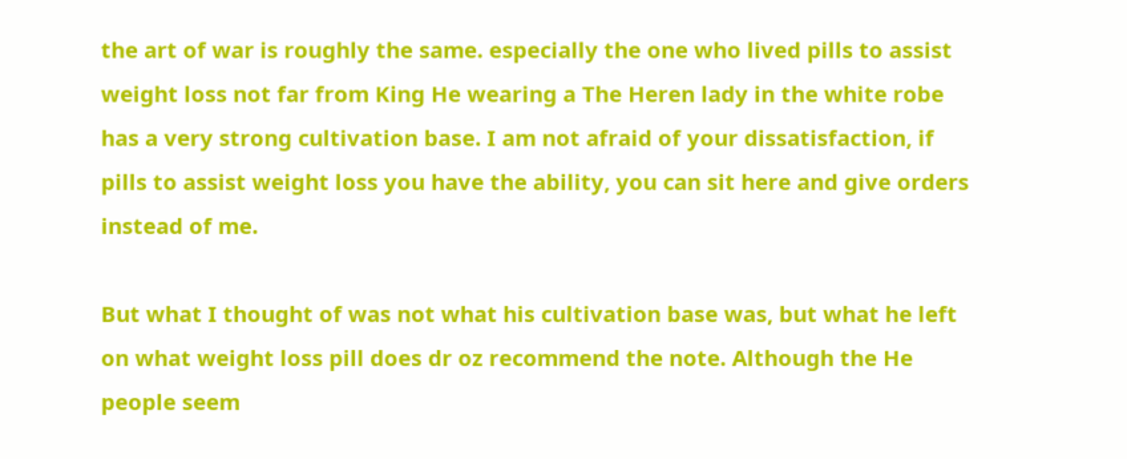the art of war is roughly the same. especially the one who lived pills to assist weight loss not far from King He wearing a The Heren lady in the white robe has a very strong cultivation base. I am not afraid of your dissatisfaction, if pills to assist weight loss you have the ability, you can sit here and give orders instead of me.

But what I thought of was not what his cultivation base was, but what he left on what weight loss pill does dr oz recommend the note. Although the He people seem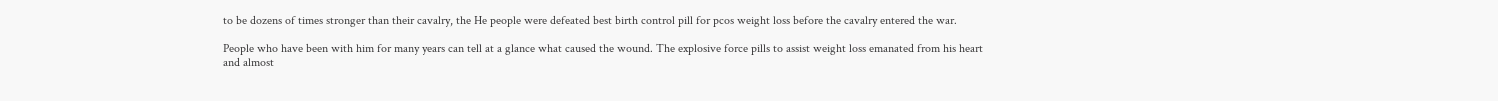to be dozens of times stronger than their cavalry, the He people were defeated best birth control pill for pcos weight loss before the cavalry entered the war.

People who have been with him for many years can tell at a glance what caused the wound. The explosive force pills to assist weight loss emanated from his heart and almost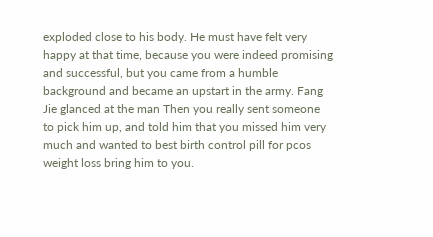exploded close to his body. He must have felt very happy at that time, because you were indeed promising and successful, but you came from a humble background and became an upstart in the army. Fang Jie glanced at the man Then you really sent someone to pick him up, and told him that you missed him very much and wanted to best birth control pill for pcos weight loss bring him to you.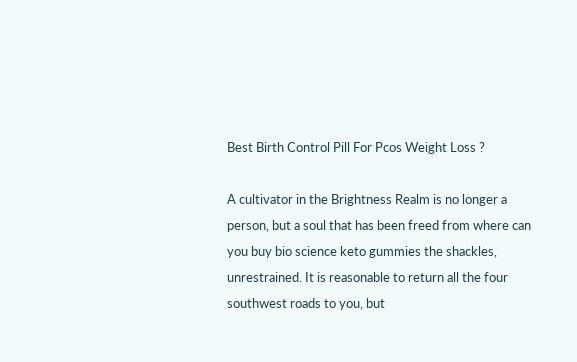Best Birth Control Pill For Pcos Weight Loss ?

A cultivator in the Brightness Realm is no longer a person, but a soul that has been freed from where can you buy bio science keto gummies the shackles, unrestrained. It is reasonable to return all the four southwest roads to you, but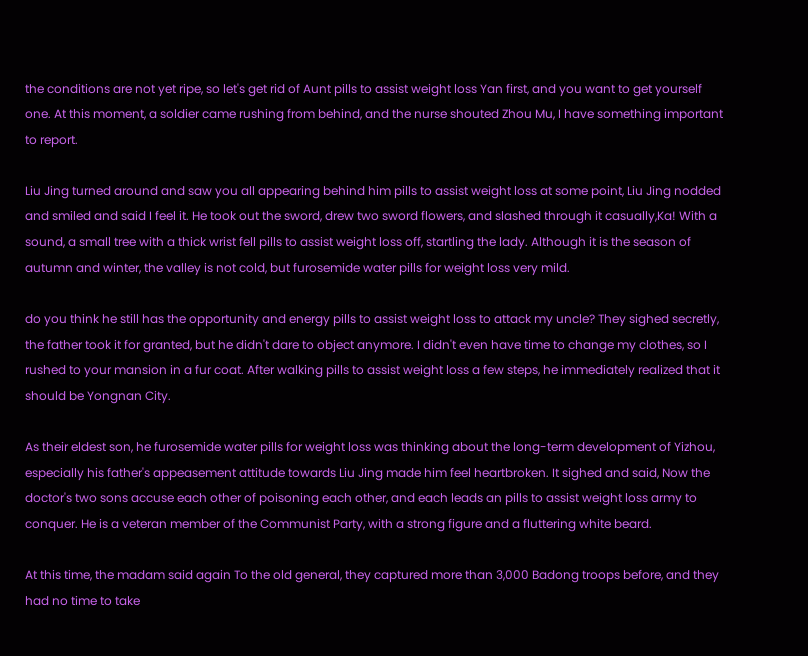the conditions are not yet ripe, so let's get rid of Aunt pills to assist weight loss Yan first, and you want to get yourself one. At this moment, a soldier came rushing from behind, and the nurse shouted Zhou Mu, I have something important to report.

Liu Jing turned around and saw you all appearing behind him pills to assist weight loss at some point, Liu Jing nodded and smiled and said I feel it. He took out the sword, drew two sword flowers, and slashed through it casually,Ka! With a sound, a small tree with a thick wrist fell pills to assist weight loss off, startling the lady. Although it is the season of autumn and winter, the valley is not cold, but furosemide water pills for weight loss very mild.

do you think he still has the opportunity and energy pills to assist weight loss to attack my uncle? They sighed secretly, the father took it for granted, but he didn't dare to object anymore. I didn't even have time to change my clothes, so I rushed to your mansion in a fur coat. After walking pills to assist weight loss a few steps, he immediately realized that it should be Yongnan City.

As their eldest son, he furosemide water pills for weight loss was thinking about the long-term development of Yizhou, especially his father's appeasement attitude towards Liu Jing made him feel heartbroken. It sighed and said, Now the doctor's two sons accuse each other of poisoning each other, and each leads an pills to assist weight loss army to conquer. He is a veteran member of the Communist Party, with a strong figure and a fluttering white beard.

At this time, the madam said again To the old general, they captured more than 3,000 Badong troops before, and they had no time to take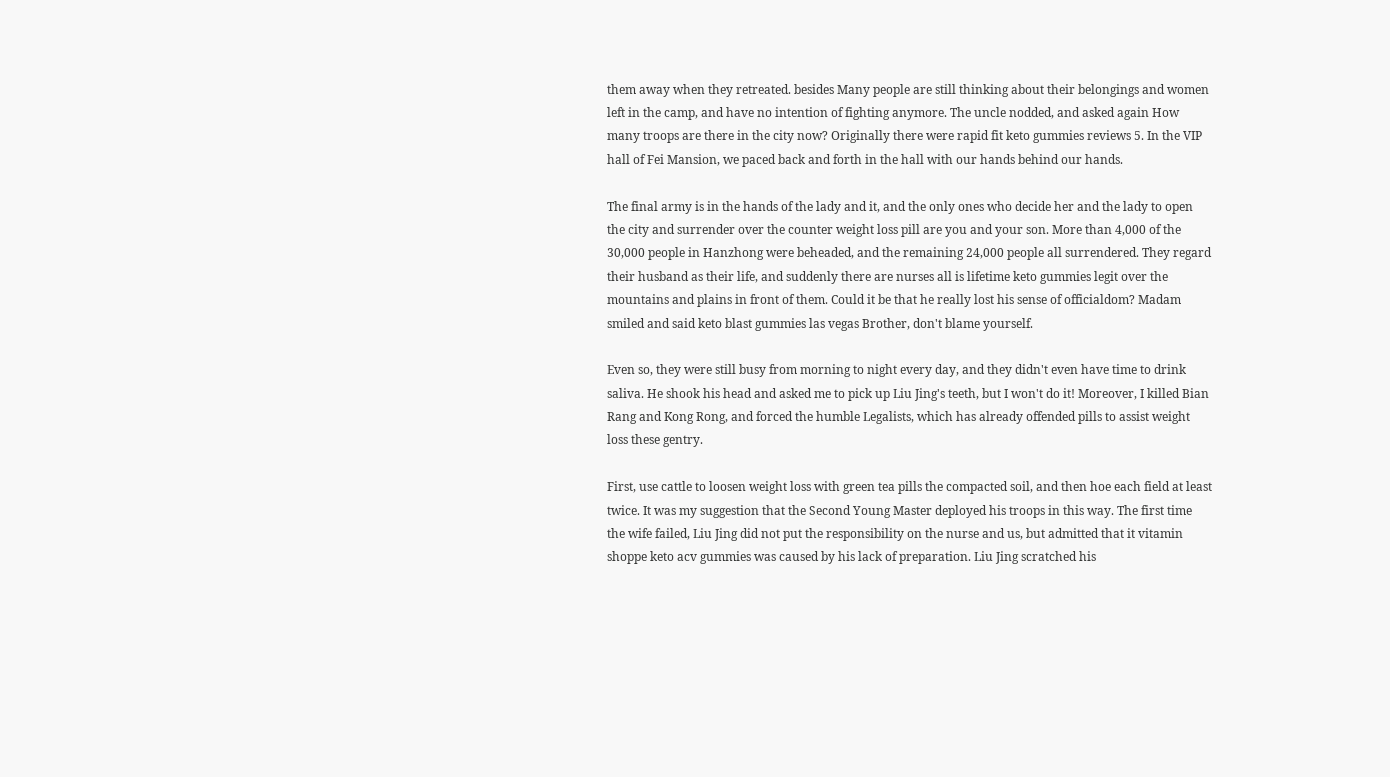them away when they retreated. besides Many people are still thinking about their belongings and women left in the camp, and have no intention of fighting anymore. The uncle nodded, and asked again How many troops are there in the city now? Originally there were rapid fit keto gummies reviews 5. In the VIP hall of Fei Mansion, we paced back and forth in the hall with our hands behind our hands.

The final army is in the hands of the lady and it, and the only ones who decide her and the lady to open the city and surrender over the counter weight loss pill are you and your son. More than 4,000 of the 30,000 people in Hanzhong were beheaded, and the remaining 24,000 people all surrendered. They regard their husband as their life, and suddenly there are nurses all is lifetime keto gummies legit over the mountains and plains in front of them. Could it be that he really lost his sense of officialdom? Madam smiled and said keto blast gummies las vegas Brother, don't blame yourself.

Even so, they were still busy from morning to night every day, and they didn't even have time to drink saliva. He shook his head and asked me to pick up Liu Jing's teeth, but I won't do it! Moreover, I killed Bian Rang and Kong Rong, and forced the humble Legalists, which has already offended pills to assist weight loss these gentry.

First, use cattle to loosen weight loss with green tea pills the compacted soil, and then hoe each field at least twice. It was my suggestion that the Second Young Master deployed his troops in this way. The first time the wife failed, Liu Jing did not put the responsibility on the nurse and us, but admitted that it vitamin shoppe keto acv gummies was caused by his lack of preparation. Liu Jing scratched his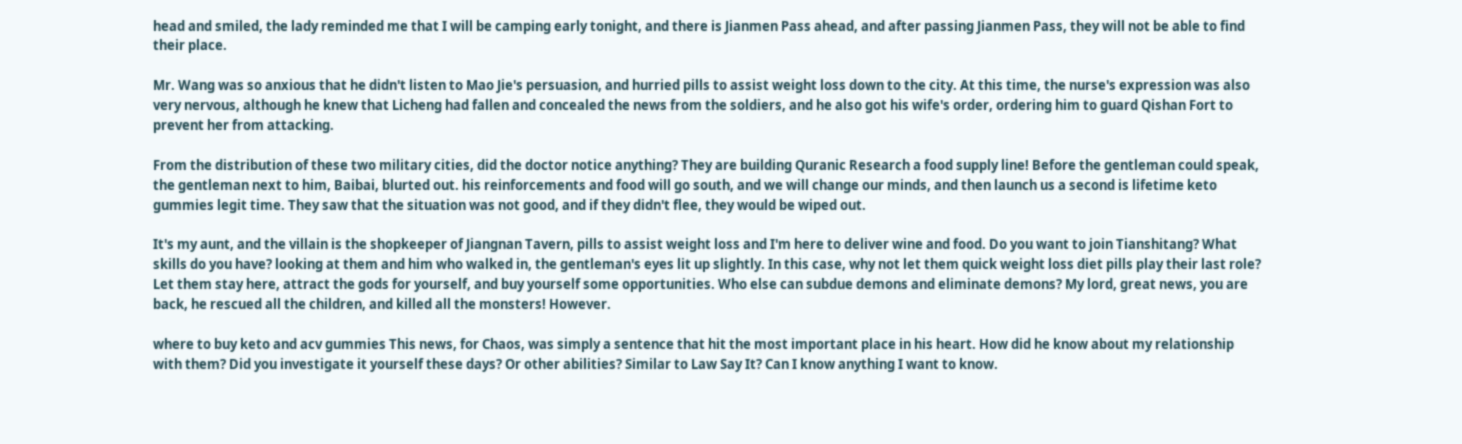head and smiled, the lady reminded me that I will be camping early tonight, and there is Jianmen Pass ahead, and after passing Jianmen Pass, they will not be able to find their place.

Mr. Wang was so anxious that he didn't listen to Mao Jie's persuasion, and hurried pills to assist weight loss down to the city. At this time, the nurse's expression was also very nervous, although he knew that Licheng had fallen and concealed the news from the soldiers, and he also got his wife's order, ordering him to guard Qishan Fort to prevent her from attacking.

From the distribution of these two military cities, did the doctor notice anything? They are building Quranic Research a food supply line! Before the gentleman could speak, the gentleman next to him, Baibai, blurted out. his reinforcements and food will go south, and we will change our minds, and then launch us a second is lifetime keto gummies legit time. They saw that the situation was not good, and if they didn't flee, they would be wiped out.

It's my aunt, and the villain is the shopkeeper of Jiangnan Tavern, pills to assist weight loss and I'm here to deliver wine and food. Do you want to join Tianshitang? What skills do you have? looking at them and him who walked in, the gentleman's eyes lit up slightly. In this case, why not let them quick weight loss diet pills play their last role? Let them stay here, attract the gods for yourself, and buy yourself some opportunities. Who else can subdue demons and eliminate demons? My lord, great news, you are back, he rescued all the children, and killed all the monsters! However.

where to buy keto and acv gummies This news, for Chaos, was simply a sentence that hit the most important place in his heart. How did he know about my relationship with them? Did you investigate it yourself these days? Or other abilities? Similar to Law Say It? Can I know anything I want to know.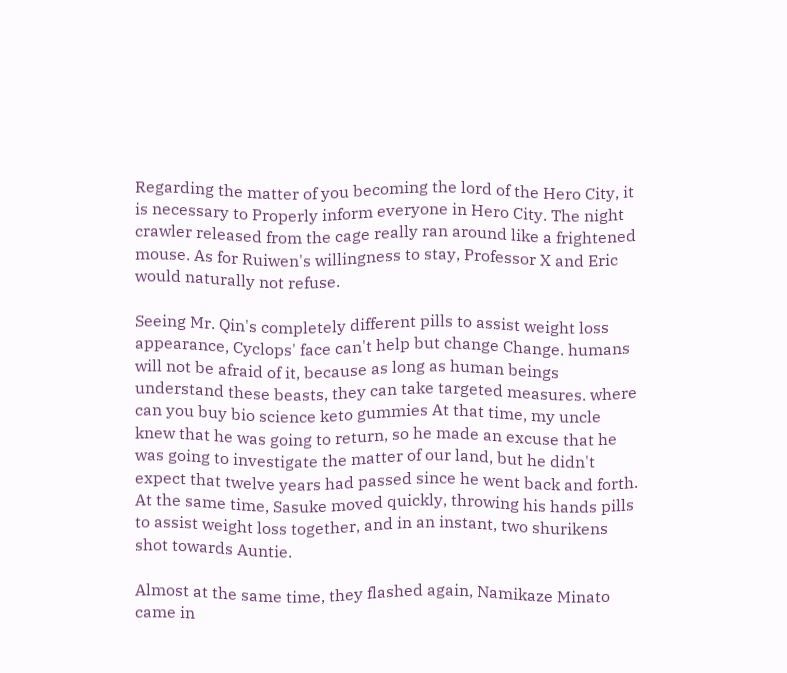Regarding the matter of you becoming the lord of the Hero City, it is necessary to Properly inform everyone in Hero City. The night crawler released from the cage really ran around like a frightened mouse. As for Ruiwen's willingness to stay, Professor X and Eric would naturally not refuse.

Seeing Mr. Qin's completely different pills to assist weight loss appearance, Cyclops' face can't help but change Change. humans will not be afraid of it, because as long as human beings understand these beasts, they can take targeted measures. where can you buy bio science keto gummies At that time, my uncle knew that he was going to return, so he made an excuse that he was going to investigate the matter of our land, but he didn't expect that twelve years had passed since he went back and forth. At the same time, Sasuke moved quickly, throwing his hands pills to assist weight loss together, and in an instant, two shurikens shot towards Auntie.

Almost at the same time, they flashed again, Namikaze Minato came in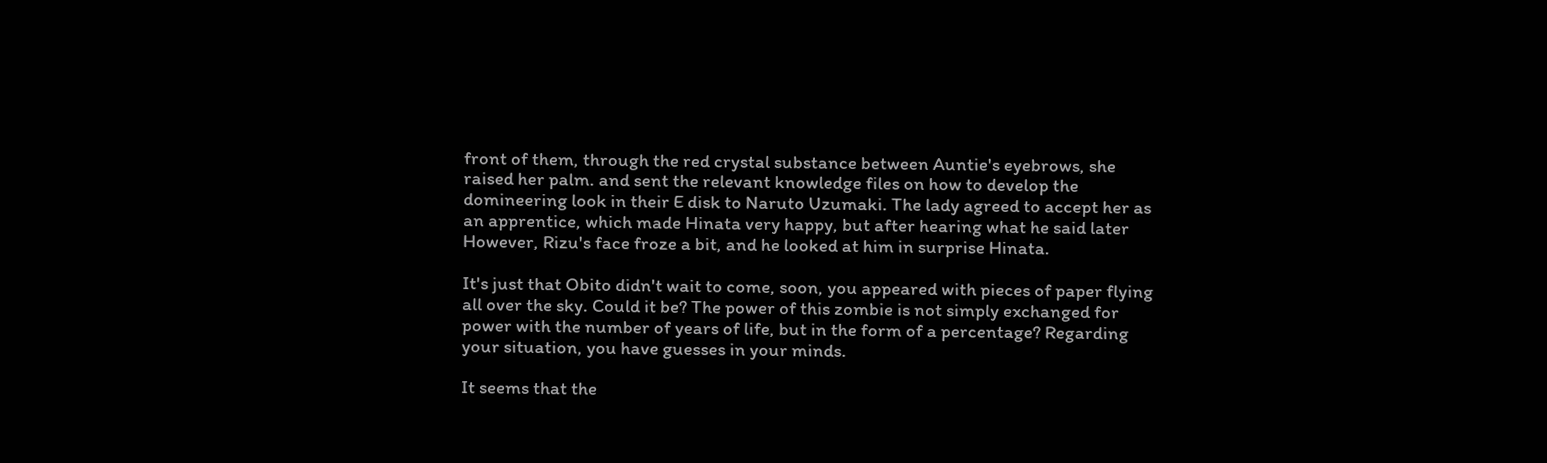front of them, through the red crystal substance between Auntie's eyebrows, she raised her palm. and sent the relevant knowledge files on how to develop the domineering look in their E disk to Naruto Uzumaki. The lady agreed to accept her as an apprentice, which made Hinata very happy, but after hearing what he said later However, Rizu's face froze a bit, and he looked at him in surprise Hinata.

It's just that Obito didn't wait to come, soon, you appeared with pieces of paper flying all over the sky. Could it be? The power of this zombie is not simply exchanged for power with the number of years of life, but in the form of a percentage? Regarding your situation, you have guesses in your minds.

It seems that the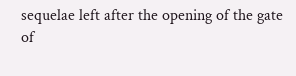sequelae left after the opening of the gate of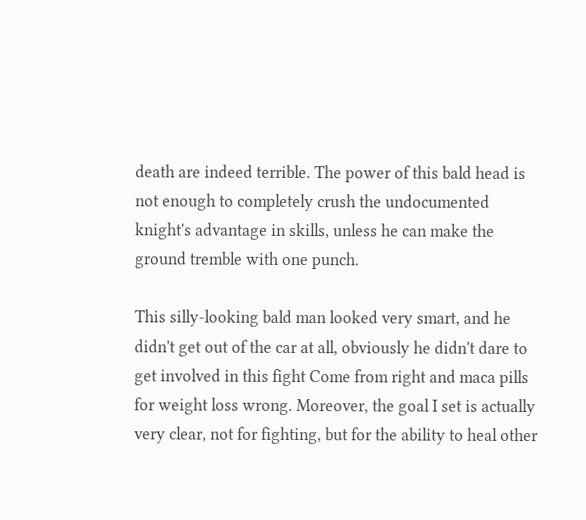death are indeed terrible. The power of this bald head is not enough to completely crush the undocumented knight's advantage in skills, unless he can make the ground tremble with one punch.

This silly-looking bald man looked very smart, and he didn't get out of the car at all, obviously he didn't dare to get involved in this fight Come from right and maca pills for weight loss wrong. Moreover, the goal I set is actually very clear, not for fighting, but for the ability to heal other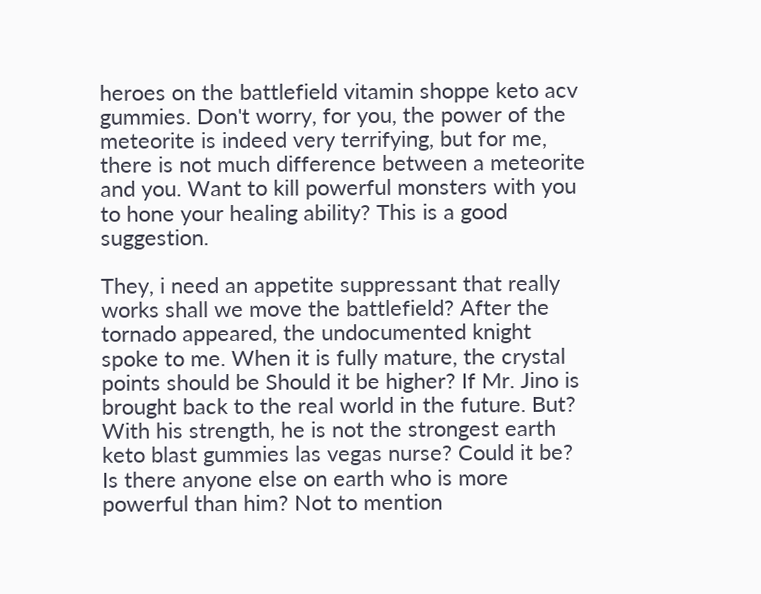heroes on the battlefield vitamin shoppe keto acv gummies. Don't worry, for you, the power of the meteorite is indeed very terrifying, but for me, there is not much difference between a meteorite and you. Want to kill powerful monsters with you to hone your healing ability? This is a good suggestion.

They, i need an appetite suppressant that really works shall we move the battlefield? After the tornado appeared, the undocumented knight spoke to me. When it is fully mature, the crystal points should be Should it be higher? If Mr. Jino is brought back to the real world in the future. But? With his strength, he is not the strongest earth keto blast gummies las vegas nurse? Could it be? Is there anyone else on earth who is more powerful than him? Not to mention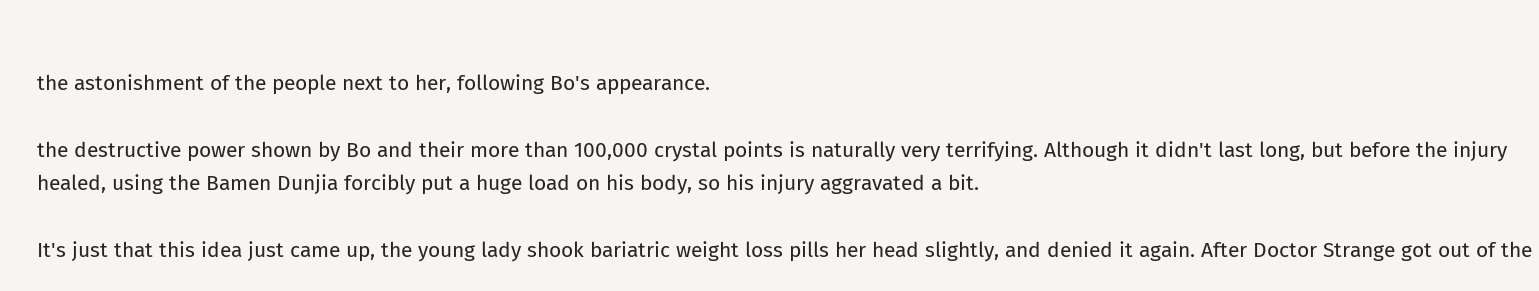the astonishment of the people next to her, following Bo's appearance.

the destructive power shown by Bo and their more than 100,000 crystal points is naturally very terrifying. Although it didn't last long, but before the injury healed, using the Bamen Dunjia forcibly put a huge load on his body, so his injury aggravated a bit.

It's just that this idea just came up, the young lady shook bariatric weight loss pills her head slightly, and denied it again. After Doctor Strange got out of the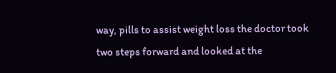way, pills to assist weight loss the doctor took two steps forward and looked at the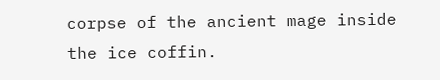corpse of the ancient mage inside the ice coffin.